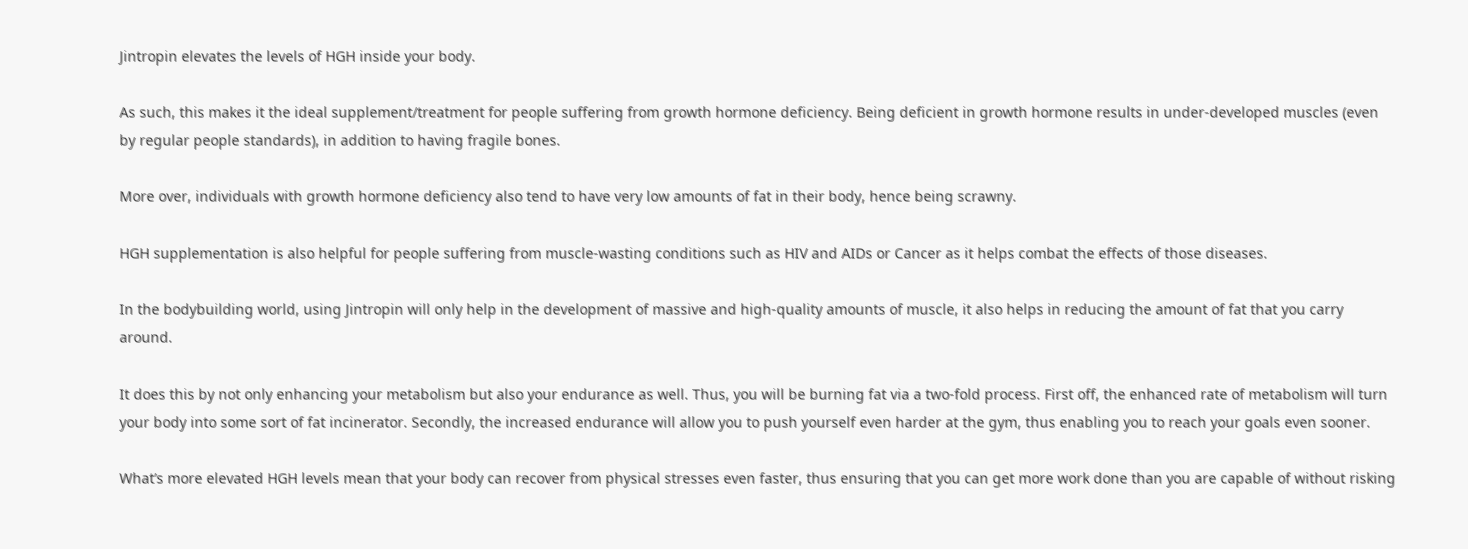Jintropin elevates the levels of HGH inside your body.

As such, this makes it the ideal supplement/treatment for people suffering from growth hormone deficiency. Being deficient in growth hormone results in under-developed muscles (even by regular people standards), in addition to having fragile bones.

More over, individuals with growth hormone deficiency also tend to have very low amounts of fat in their body, hence being scrawny.

HGH supplementation is also helpful for people suffering from muscle-wasting conditions such as HIV and AIDs or Cancer as it helps combat the effects of those diseases.

In the bodybuilding world, using Jintropin will only help in the development of massive and high-quality amounts of muscle, it also helps in reducing the amount of fat that you carry around.

It does this by not only enhancing your metabolism but also your endurance as well. Thus, you will be burning fat via a two-fold process. First off, the enhanced rate of metabolism will turn your body into some sort of fat incinerator. Secondly, the increased endurance will allow you to push yourself even harder at the gym, thus enabling you to reach your goals even sooner.

What’s more elevated HGH levels mean that your body can recover from physical stresses even faster, thus ensuring that you can get more work done than you are capable of without risking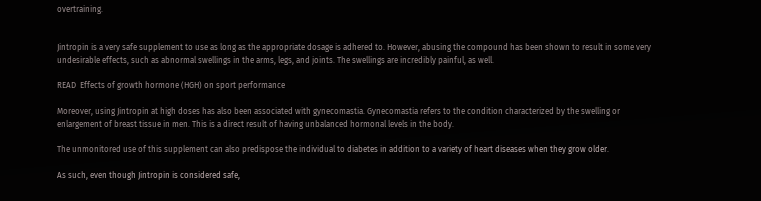overtraining.


Jintropin is a very safe supplement to use as long as the appropriate dosage is adhered to. However, abusing the compound has been shown to result in some very undesirable effects, such as abnormal swellings in the arms, legs, and joints. The swellings are incredibly painful, as well.

READ  Effects of growth hormone (HGH) on sport performance

Moreover, using Jintropin at high doses has also been associated with gynecomastia. Gynecomastia refers to the condition characterized by the swelling or enlargement of breast tissue in men. This is a direct result of having unbalanced hormonal levels in the body.

The unmonitored use of this supplement can also predispose the individual to diabetes in addition to a variety of heart diseases when they grow older.

As such, even though Jintropin is considered safe,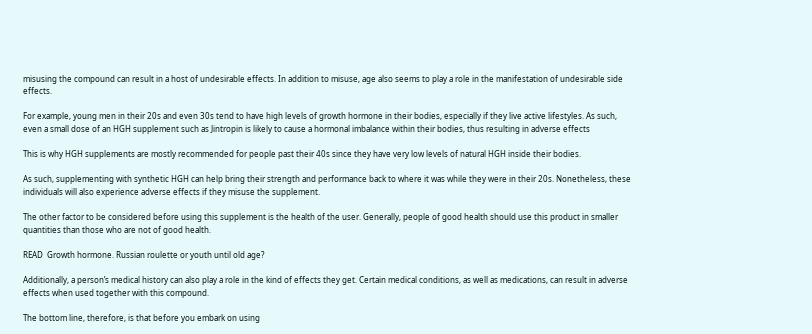misusing the compound can result in a host of undesirable effects. In addition to misuse, age also seems to play a role in the manifestation of undesirable side effects.

For example, young men in their 20s and even 30s tend to have high levels of growth hormone in their bodies, especially if they live active lifestyles. As such, even a small dose of an HGH supplement such as Jintropin is likely to cause a hormonal imbalance within their bodies, thus resulting in adverse effects

This is why HGH supplements are mostly recommended for people past their 40s since they have very low levels of natural HGH inside their bodies.

As such, supplementing with synthetic HGH can help bring their strength and performance back to where it was while they were in their 20s. Nonetheless, these individuals will also experience adverse effects if they misuse the supplement.

The other factor to be considered before using this supplement is the health of the user. Generally, people of good health should use this product in smaller quantities than those who are not of good health.

READ  Growth hormone. Russian roulette or youth until old age?

Additionally, a person’s medical history can also play a role in the kind of effects they get. Certain medical conditions, as well as medications, can result in adverse effects when used together with this compound.

The bottom line, therefore, is that before you embark on using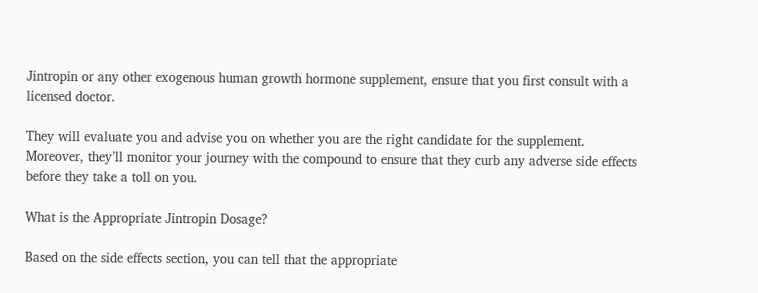Jintropin or any other exogenous human growth hormone supplement, ensure that you first consult with a licensed doctor.

They will evaluate you and advise you on whether you are the right candidate for the supplement. Moreover, they’ll monitor your journey with the compound to ensure that they curb any adverse side effects before they take a toll on you.

What is the Appropriate Jintropin Dosage?

Based on the side effects section, you can tell that the appropriate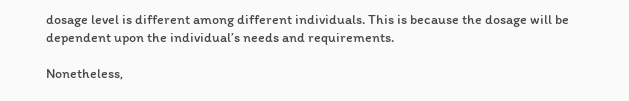dosage level is different among different individuals. This is because the dosage will be dependent upon the individual’s needs and requirements.

Nonetheless,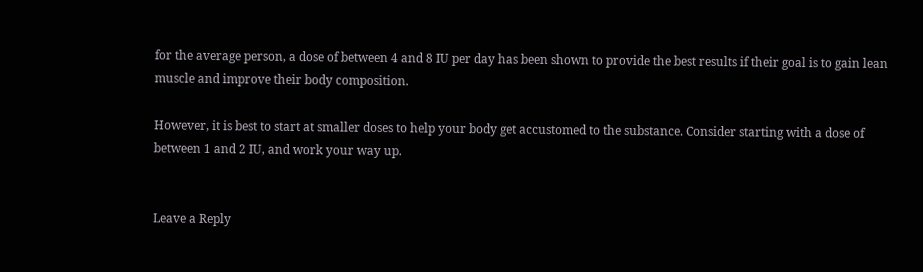for the average person, a dose of between 4 and 8 IU per day has been shown to provide the best results if their goal is to gain lean muscle and improve their body composition.

However, it is best to start at smaller doses to help your body get accustomed to the substance. Consider starting with a dose of between 1 and 2 IU, and work your way up.


Leave a Reply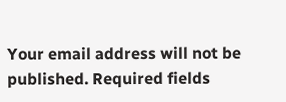Your email address will not be published. Required fields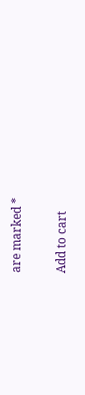are marked *

Add to cart